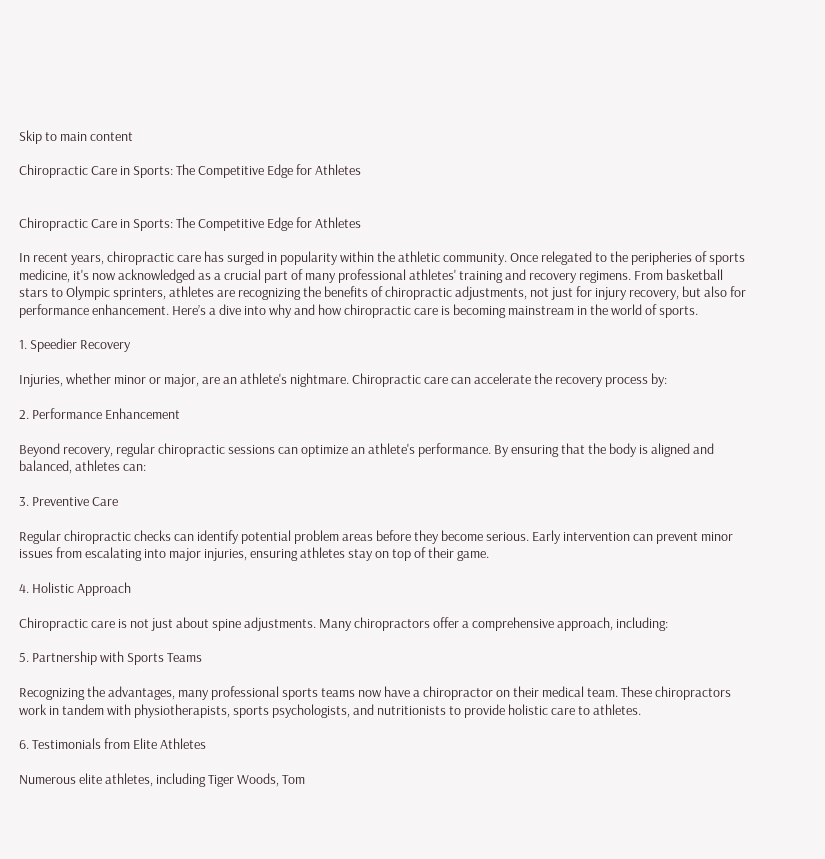Skip to main content

Chiropractic Care in Sports: The Competitive Edge for Athletes


Chiropractic Care in Sports: The Competitive Edge for Athletes

In recent years, chiropractic care has surged in popularity within the athletic community. Once relegated to the peripheries of sports medicine, it's now acknowledged as a crucial part of many professional athletes' training and recovery regimens. From basketball stars to Olympic sprinters, athletes are recognizing the benefits of chiropractic adjustments, not just for injury recovery, but also for performance enhancement. Here’s a dive into why and how chiropractic care is becoming mainstream in the world of sports.

1. Speedier Recovery

Injuries, whether minor or major, are an athlete's nightmare. Chiropractic care can accelerate the recovery process by:

2. Performance Enhancement

Beyond recovery, regular chiropractic sessions can optimize an athlete's performance. By ensuring that the body is aligned and balanced, athletes can:

3. Preventive Care

Regular chiropractic checks can identify potential problem areas before they become serious. Early intervention can prevent minor issues from escalating into major injuries, ensuring athletes stay on top of their game.

4. Holistic Approach

Chiropractic care is not just about spine adjustments. Many chiropractors offer a comprehensive approach, including:

5. Partnership with Sports Teams

Recognizing the advantages, many professional sports teams now have a chiropractor on their medical team. These chiropractors work in tandem with physiotherapists, sports psychologists, and nutritionists to provide holistic care to athletes.

6. Testimonials from Elite Athletes

Numerous elite athletes, including Tiger Woods, Tom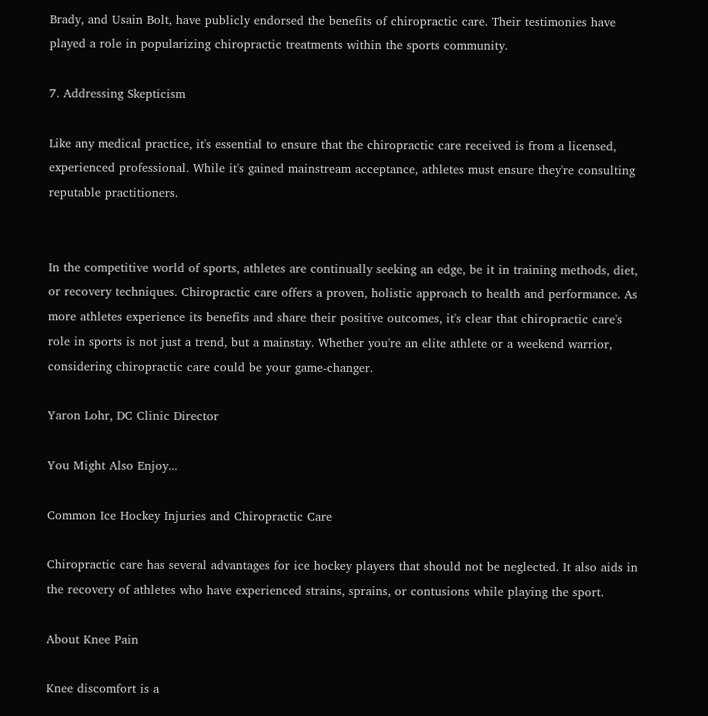Brady, and Usain Bolt, have publicly endorsed the benefits of chiropractic care. Their testimonies have played a role in popularizing chiropractic treatments within the sports community.

7. Addressing Skepticism

Like any medical practice, it's essential to ensure that the chiropractic care received is from a licensed, experienced professional. While it's gained mainstream acceptance, athletes must ensure they're consulting reputable practitioners.


In the competitive world of sports, athletes are continually seeking an edge, be it in training methods, diet, or recovery techniques. Chiropractic care offers a proven, holistic approach to health and performance. As more athletes experience its benefits and share their positive outcomes, it's clear that chiropractic care's role in sports is not just a trend, but a mainstay. Whether you're an elite athlete or a weekend warrior, considering chiropractic care could be your game-changer.

Yaron Lohr, DC Clinic Director

You Might Also Enjoy...

Common Ice Hockey Injuries and Chiropractic Care

Chiropractic care has several advantages for ice hockey players that should not be neglected. It also aids in the recovery of athletes who have experienced strains, sprains, or contusions while playing the sport.

About Knee Pain

Knee discomfort is a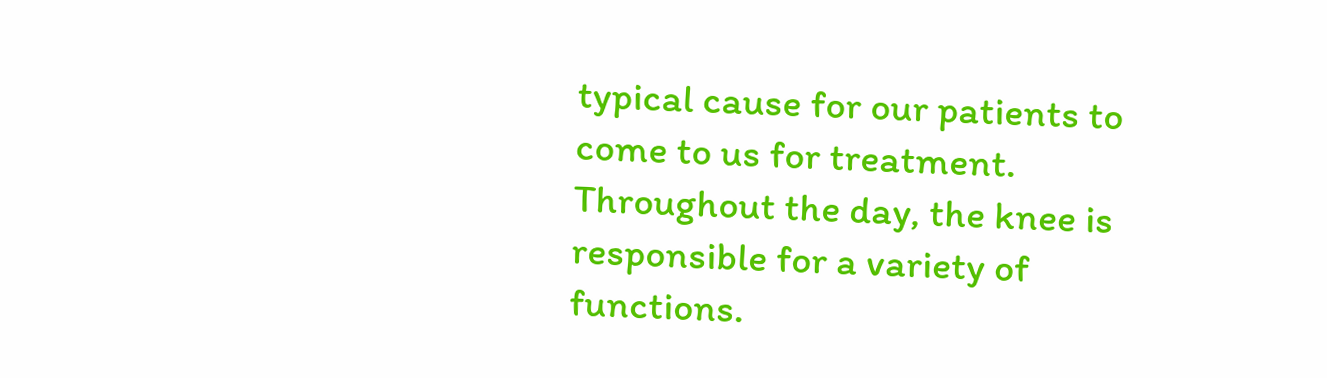typical cause for our patients to come to us for treatment. Throughout the day, the knee is responsible for a variety of functions.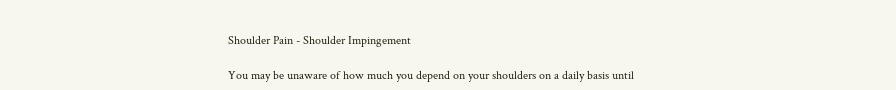Shoulder Pain - Shoulder Impingement

You may be unaware of how much you depend on your shoulders on a daily basis until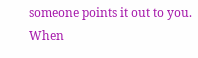someone points it out to you. When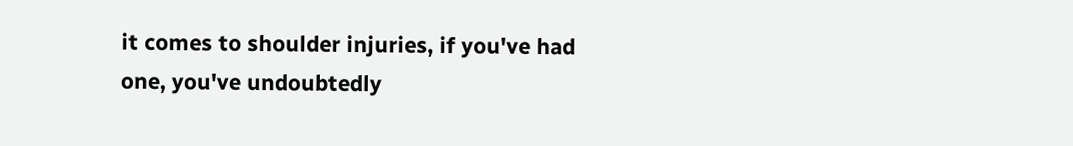it comes to shoulder injuries, if you've had one, you've undoubtedly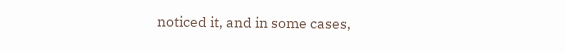noticed it, and in some cases,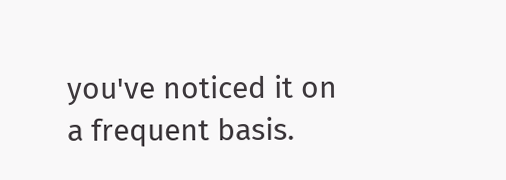you've noticed it on a frequent basis.